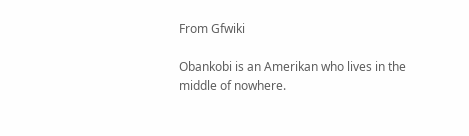From Gfwiki

Obankobi is an Amerikan who lives in the middle of nowhere.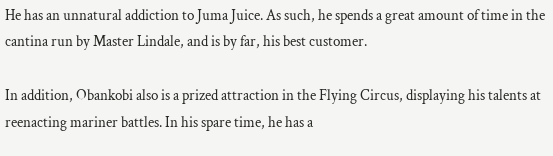He has an unnatural addiction to Juma Juice. As such, he spends a great amount of time in the cantina run by Master Lindale, and is by far, his best customer.

In addition, Obankobi also is a prized attraction in the Flying Circus, displaying his talents at reenacting mariner battles. In his spare time, he has a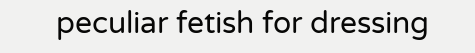peculiar fetish for dressing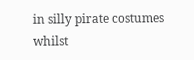in silly pirate costumes whilst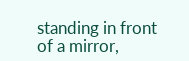standing in front of a mirror,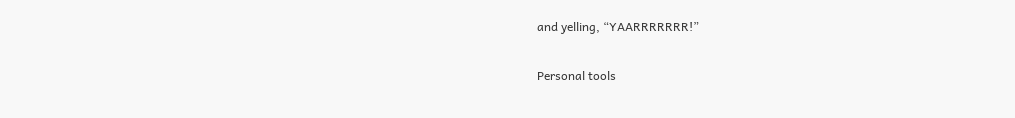and yelling, “YAARRRRRRR!”

Personal tools